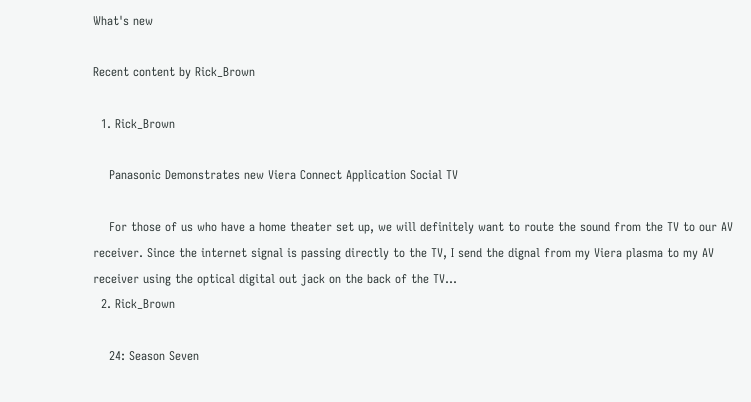What's new

Recent content by Rick_Brown

  1. Rick_Brown

    Panasonic Demonstrates new Viera Connect Application Social TV

    For those of us who have a home theater set up, we will definitely want to route the sound from the TV to our AV receiver. Since the internet signal is passing directly to the TV, I send the dignal from my Viera plasma to my AV receiver using the optical digital out jack on the back of the TV...
  2. Rick_Brown

    24: Season Seven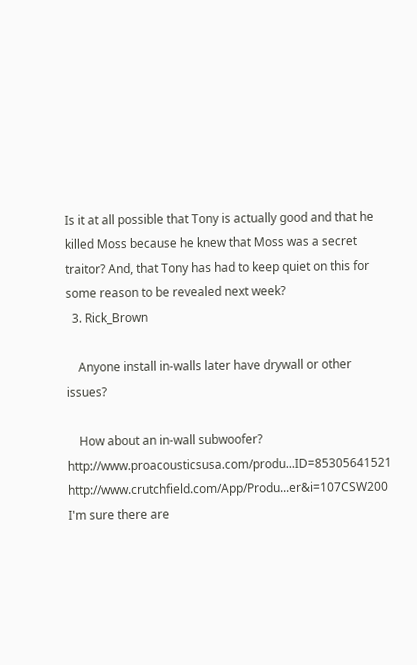Is it at all possible that Tony is actually good and that he killed Moss because he knew that Moss was a secret traitor? And, that Tony has had to keep quiet on this for some reason to be revealed next week?
  3. Rick_Brown

    Anyone install in-walls later have drywall or other issues?

    How about an in-wall subwoofer? http://www.proacousticsusa.com/produ...ID=85305641521 http://www.crutchfield.com/App/Produ...er&i=107CSW200 I'm sure there are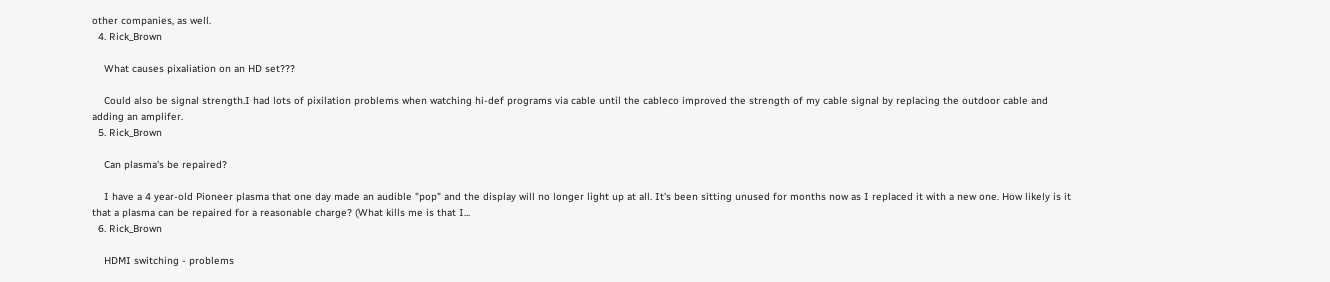other companies, as well.
  4. Rick_Brown

    What causes pixaliation on an HD set???

    Could also be signal strength.I had lots of pixilation problems when watching hi-def programs via cable until the cableco improved the strength of my cable signal by replacing the outdoor cable and adding an amplifer.
  5. Rick_Brown

    Can plasma's be repaired?

    I have a 4 year-old Pioneer plasma that one day made an audible "pop" and the display will no longer light up at all. It's been sitting unused for months now as I replaced it with a new one. How likely is it that a plasma can be repaired for a reasonable charge? (What kills me is that I...
  6. Rick_Brown

    HDMI switching - problems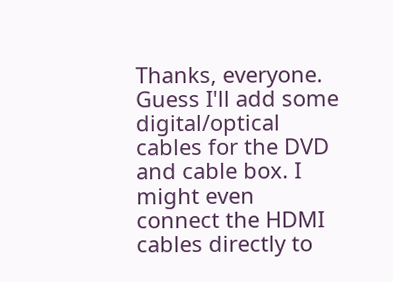Thanks, everyone. Guess I'll add some digital/optical cables for the DVD and cable box. I might even connect the HDMI cables directly to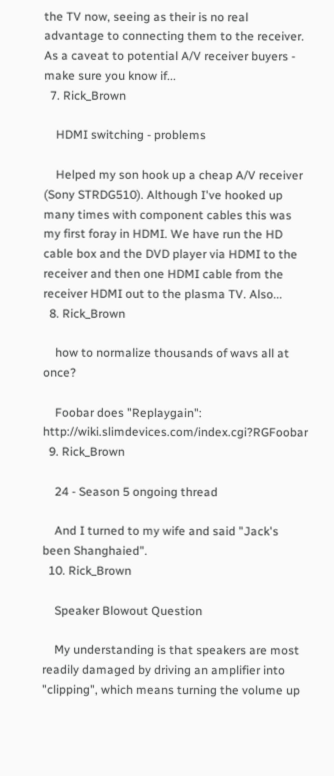the TV now, seeing as their is no real advantage to connecting them to the receiver. As a caveat to potential A/V receiver buyers - make sure you know if...
  7. Rick_Brown

    HDMI switching - problems

    Helped my son hook up a cheap A/V receiver (Sony STRDG510). Although I've hooked up many times with component cables this was my first foray in HDMI. We have run the HD cable box and the DVD player via HDMI to the receiver and then one HDMI cable from the receiver HDMI out to the plasma TV. Also...
  8. Rick_Brown

    how to normalize thousands of wavs all at once?

    Foobar does "Replaygain": http://wiki.slimdevices.com/index.cgi?RGFoobar
  9. Rick_Brown

    24 - Season 5 ongoing thread

    And I turned to my wife and said "Jack's been Shanghaied".
  10. Rick_Brown

    Speaker Blowout Question

    My understanding is that speakers are most readily damaged by driving an amplifier into "clipping", which means turning the volume up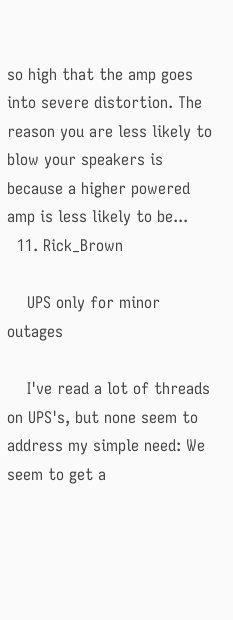so high that the amp goes into severe distortion. The reason you are less likely to blow your speakers is because a higher powered amp is less likely to be...
  11. Rick_Brown

    UPS only for minor outages

    I've read a lot of threads on UPS's, but none seem to address my simple need: We seem to get a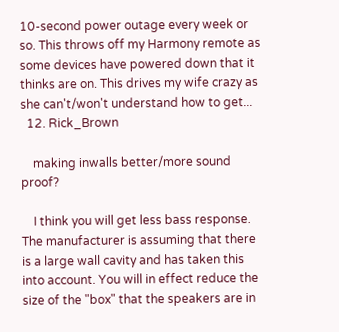10-second power outage every week or so. This throws off my Harmony remote as some devices have powered down that it thinks are on. This drives my wife crazy as she can't/won't understand how to get...
  12. Rick_Brown

    making inwalls better/more sound proof?

    I think you will get less bass response. The manufacturer is assuming that there is a large wall cavity and has taken this into account. You will in effect reduce the size of the "box" that the speakers are in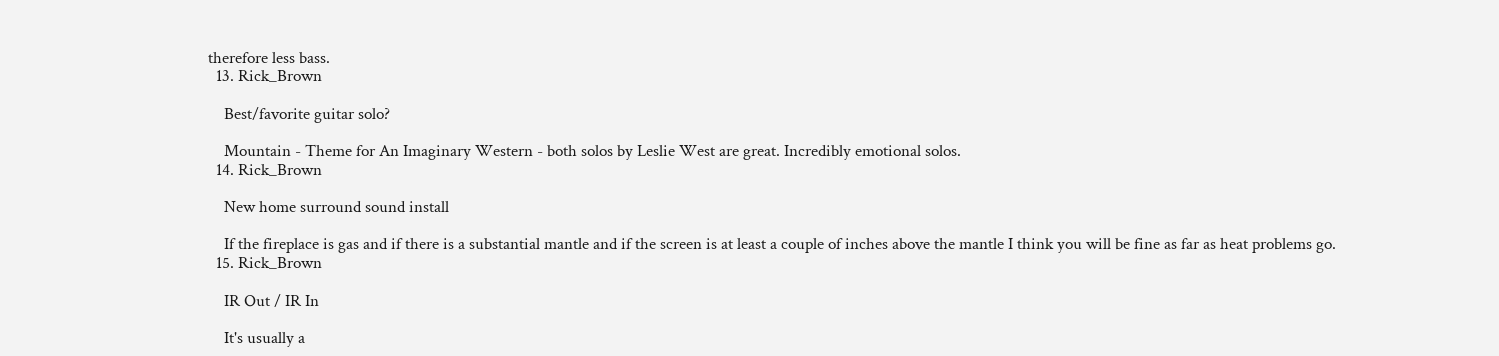therefore less bass.
  13. Rick_Brown

    Best/favorite guitar solo?

    Mountain - Theme for An Imaginary Western - both solos by Leslie West are great. Incredibly emotional solos.
  14. Rick_Brown

    New home surround sound install

    If the fireplace is gas and if there is a substantial mantle and if the screen is at least a couple of inches above the mantle I think you will be fine as far as heat problems go.
  15. Rick_Brown

    IR Out / IR In

    It's usually a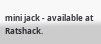mini jack - available at Ratshack.